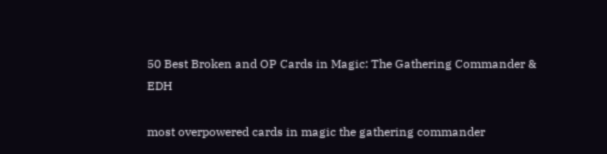50 Best Broken and OP Cards in Magic: The Gathering Commander & EDH

most overpowered cards in magic the gathering commander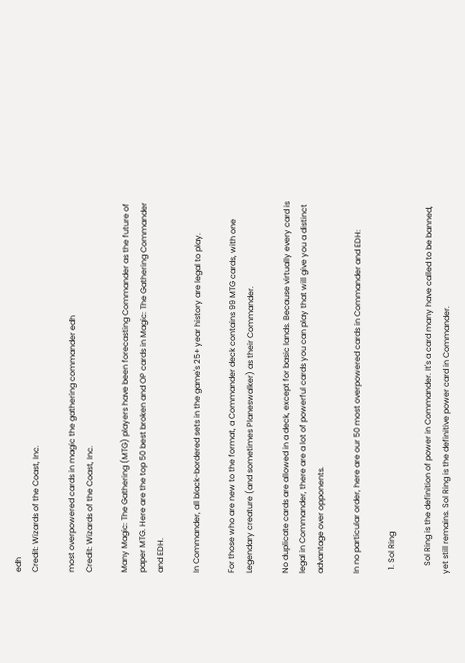edh
Credit: Wizards of the Coast, Inc.

most overpowered cards in magic the gathering commander edh
Credit: Wizards of the Coast, Inc.

Many Magic: The Gathering (MTG) players have been forecasting Commander as the future of paper MTG. Here are the top 50 best broken and OP cards in Magic: The Gathering Commander and EDH.

In Commander, all black-bordered sets in the game's 25+ year history are legal to play.

For those who are new to the format, a Commander deck contains 99 MTG cards, with one Legendary creature (and sometimes Planeswalker) as their Commander.

No duplicate cards are allowed in a deck, except for basic lands. Because virtually every card is legal in Commander, there are a lot of powerful cards you can play that will give you a distinct advantage over opponents.

In no particular order, here are our 50 most overpowered cards in Commander and EDH:

  1. Sol Ring

    Sol Ring is the definition of power in Commander. It's a card many have called to be banned, yet still remains. Sol Ring is the definitive power card in Commander.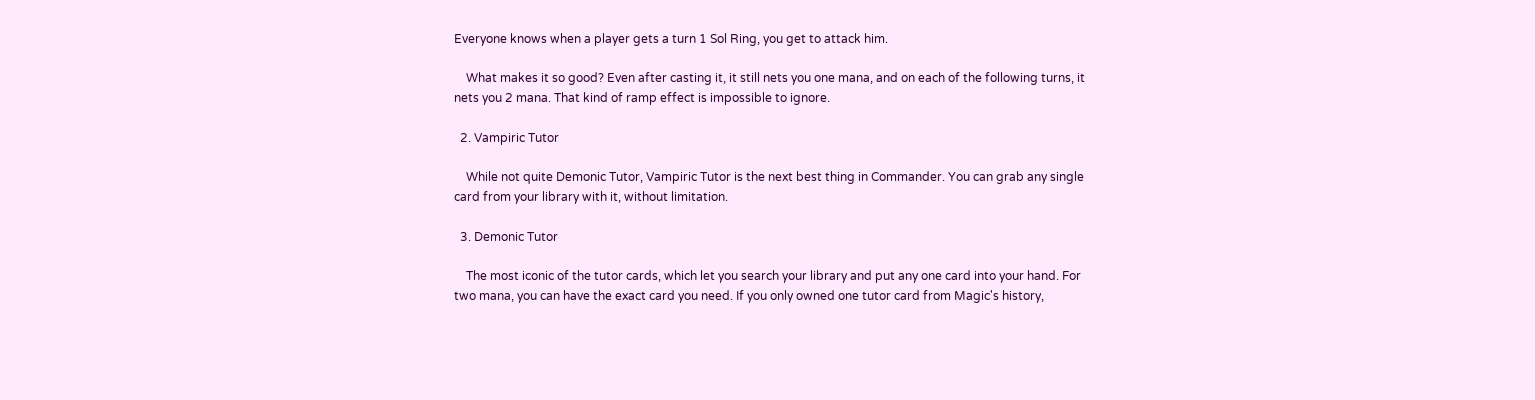Everyone knows when a player gets a turn 1 Sol Ring, you get to attack him.

    What makes it so good? Even after casting it, it still nets you one mana, and on each of the following turns, it nets you 2 mana. That kind of ramp effect is impossible to ignore.

  2. Vampiric Tutor

    While not quite Demonic Tutor, Vampiric Tutor is the next best thing in Commander. You can grab any single card from your library with it, without limitation.

  3. Demonic Tutor

    The most iconic of the tutor cards, which let you search your library and put any one card into your hand. For two mana, you can have the exact card you need. If you only owned one tutor card from Magic's history,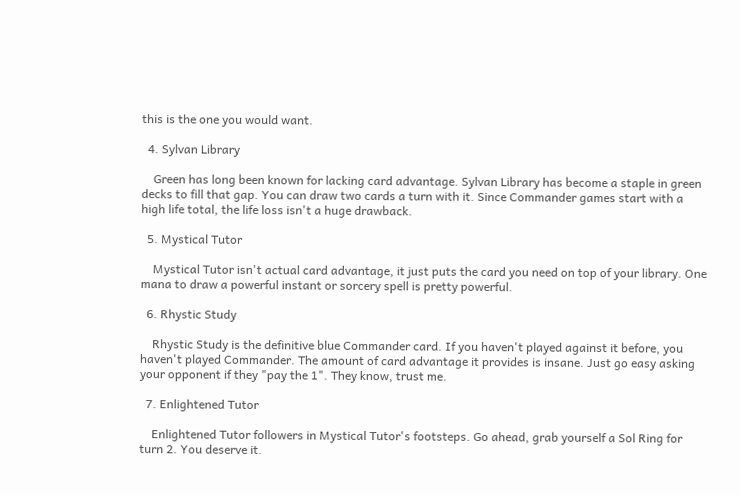this is the one you would want.

  4. Sylvan Library

    Green has long been known for lacking card advantage. Sylvan Library has become a staple in green decks to fill that gap. You can draw two cards a turn with it. Since Commander games start with a high life total, the life loss isn't a huge drawback.

  5. Mystical Tutor

    Mystical Tutor isn't actual card advantage, it just puts the card you need on top of your library. One mana to draw a powerful instant or sorcery spell is pretty powerful.

  6. Rhystic Study

    Rhystic Study is the definitive blue Commander card. If you haven't played against it before, you haven't played Commander. The amount of card advantage it provides is insane. Just go easy asking your opponent if they "pay the 1". They know, trust me.

  7. Enlightened Tutor

    Enlightened Tutor followers in Mystical Tutor's footsteps. Go ahead, grab yourself a Sol Ring for turn 2. You deserve it.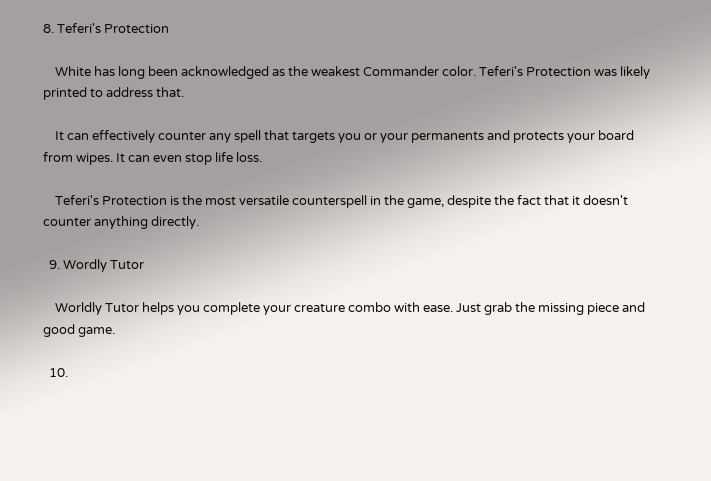8. Teferi's Protection

    White has long been acknowledged as the weakest Commander color. Teferi's Protection was likely printed to address that.

    It can effectively counter any spell that targets you or your permanents and protects your board from wipes. It can even stop life loss.

    Teferi's Protection is the most versatile counterspell in the game, despite the fact that it doesn't counter anything directly.

  9. Wordly Tutor

    Worldly Tutor helps you complete your creature combo with ease. Just grab the missing piece and good game.

  10.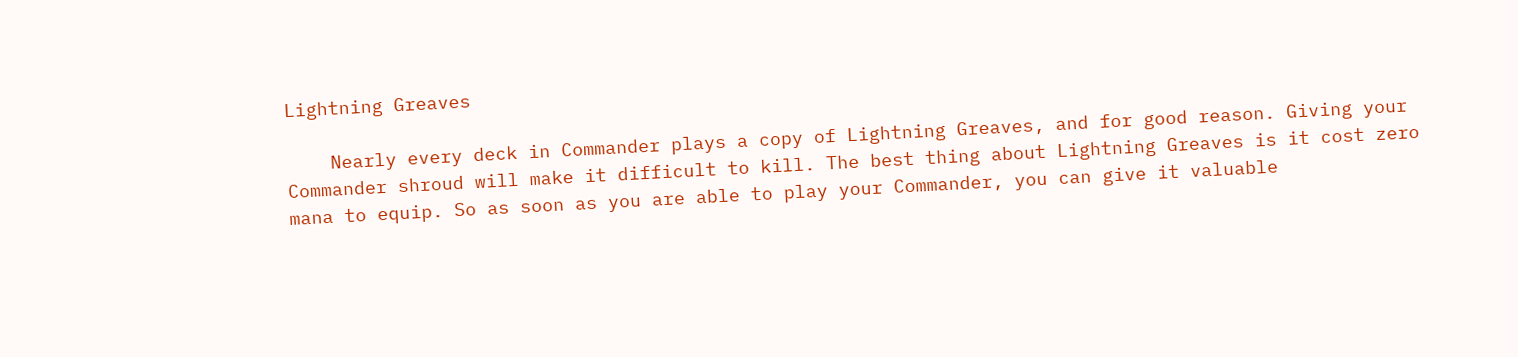Lightning Greaves

    Nearly every deck in Commander plays a copy of Lightning Greaves, and for good reason. Giving your Commander shroud will make it difficult to kill. The best thing about Lightning Greaves is it cost zero mana to equip. So as soon as you are able to play your Commander, you can give it valuable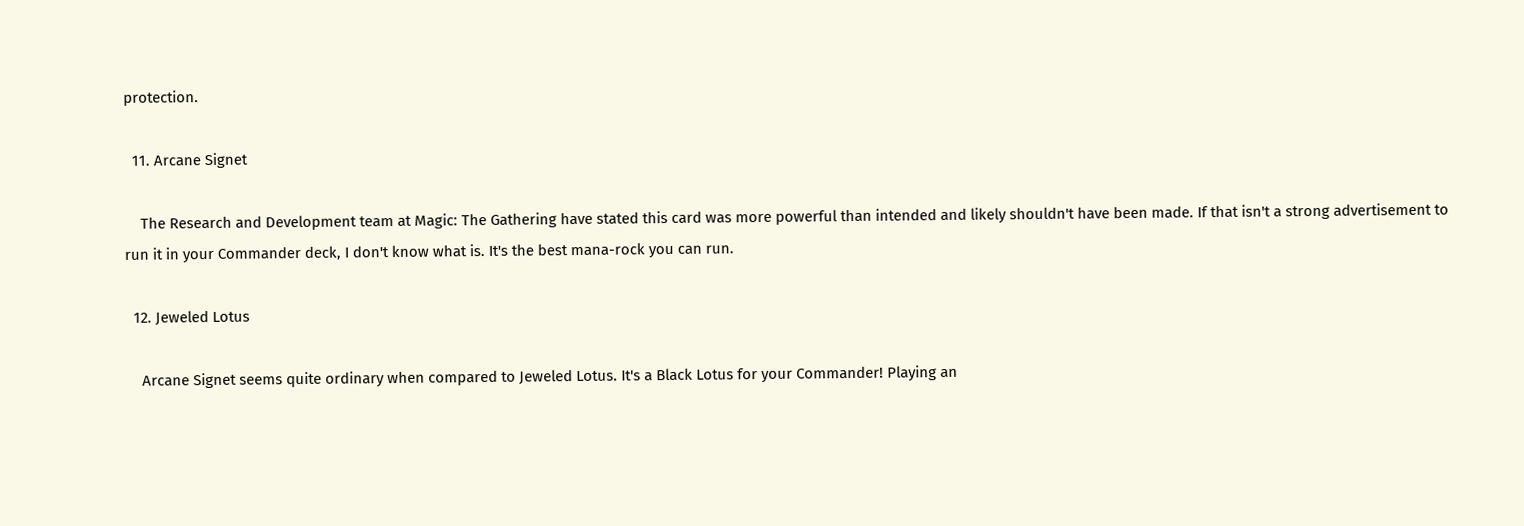protection.

  11. Arcane Signet

    The Research and Development team at Magic: The Gathering have stated this card was more powerful than intended and likely shouldn't have been made. If that isn't a strong advertisement to run it in your Commander deck, I don't know what is. It's the best mana-rock you can run.

  12. Jeweled Lotus

    Arcane Signet seems quite ordinary when compared to Jeweled Lotus. It's a Black Lotus for your Commander! Playing an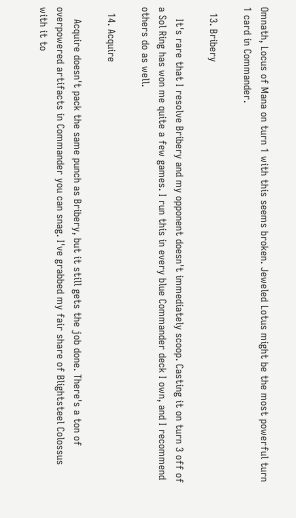Omnath, Locus of Mana on turn 1 with this seems broken. Jeweled Lotus might be the most powerful turn 1 card in Commander.

  13. Bribery

    It's rare that I resolve Bribery and my opponent doesn't immediately scoop. Casting it on turn 3 off of a Sol Ring has won me quite a few games. I run this in every blue Commander deck I own, and I recommend others do as well.

  14. Acquire

    Acquire doesn't pack the same punch as Bribery, but it still gets the job done. There's a ton of overpowered artifacts in Commander you can snag. I've grabbed my fair share of Blightsteel Colossus with it to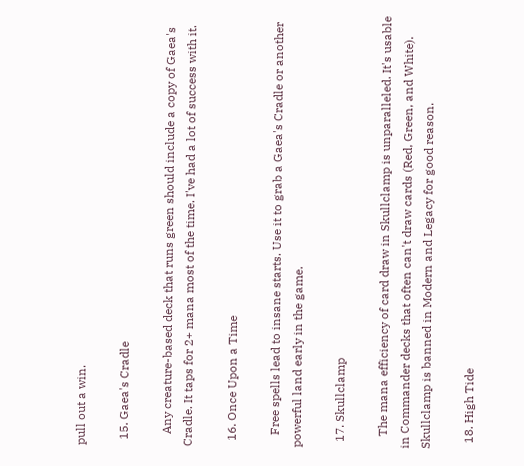pull out a win.

  15. Gaea's Cradle

    Any creature-based deck that runs green should include a copy of Gaea's Cradle. It taps for 2+ mana most of the time. I've had a lot of success with it.

  16. Once Upon a Time

    Free spells lead to insane starts. Use it to grab a Gaea's Cradle or another powerful land early in the game.

  17. Skullclamp

    The mana efficiency of card draw in Skullclamp is unparalleled. It's usable in Commander decks that often can't draw cards (Red, Green, and White). Skullclamp is banned in Modern and Legacy for good reason.

  18. High Tide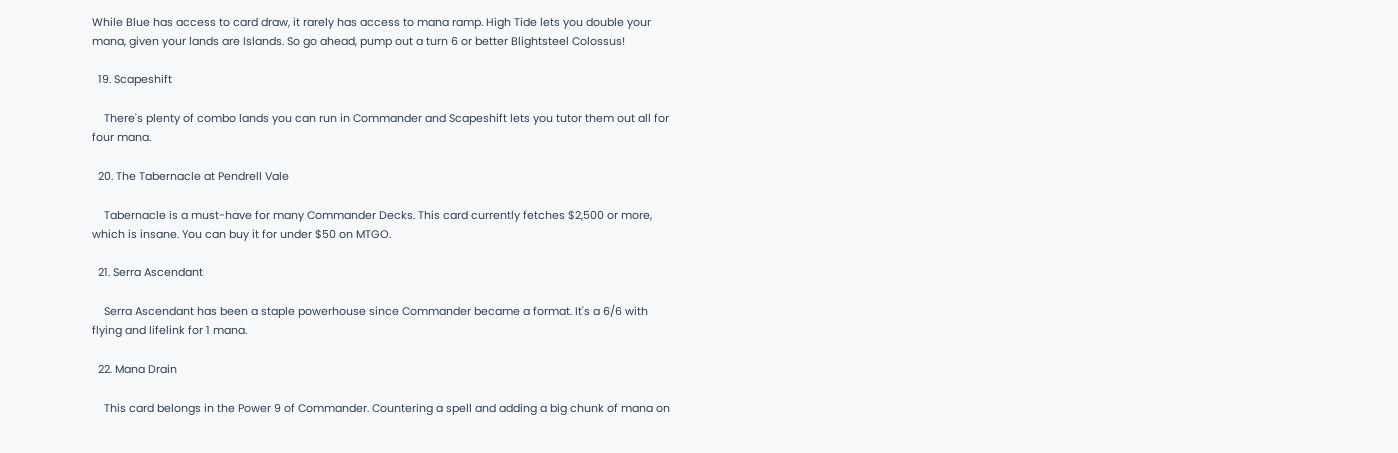While Blue has access to card draw, it rarely has access to mana ramp. High Tide lets you double your mana, given your lands are Islands. So go ahead, pump out a turn 6 or better Blightsteel Colossus!

  19. Scapeshift

    There's plenty of combo lands you can run in Commander and Scapeshift lets you tutor them out all for four mana.

  20. The Tabernacle at Pendrell Vale

    Tabernacle is a must-have for many Commander Decks. This card currently fetches $2,500 or more, which is insane. You can buy it for under $50 on MTGO.

  21. Serra Ascendant

    Serra Ascendant has been a staple powerhouse since Commander became a format. It's a 6/6 with flying and lifelink for 1 mana.

  22. Mana Drain

    This card belongs in the Power 9 of Commander. Countering a spell and adding a big chunk of mana on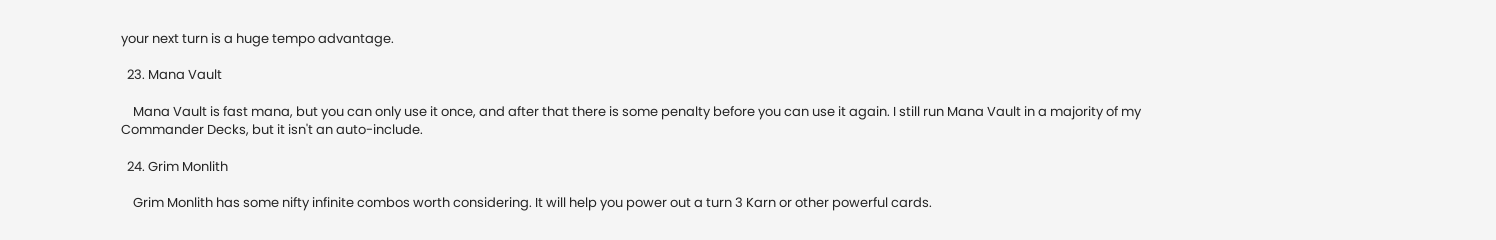your next turn is a huge tempo advantage.

  23. Mana Vault

    Mana Vault is fast mana, but you can only use it once, and after that there is some penalty before you can use it again. I still run Mana Vault in a majority of my Commander Decks, but it isn't an auto-include.

  24. Grim Monlith

    Grim Monlith has some nifty infinite combos worth considering. It will help you power out a turn 3 Karn or other powerful cards.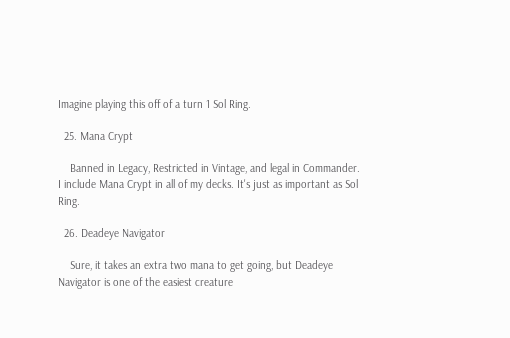Imagine playing this off of a turn 1 Sol Ring.

  25. Mana Crypt

    Banned in Legacy, Restricted in Vintage, and legal in Commander. I include Mana Crypt in all of my decks. It's just as important as Sol Ring.

  26. Deadeye Navigator

    Sure, it takes an extra two mana to get going, but Deadeye Navigator is one of the easiest creature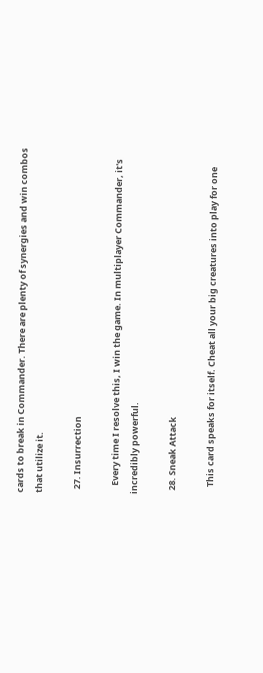cards to break in Commander. There are plenty of synergies and win combos that utilize it.

  27. Insurrection

    Every time I resolve this, I win the game. In multiplayer Commander, it's incredibly powerful.

  28. Sneak Attack

    This card speaks for itself. Cheat all your big creatures into play for one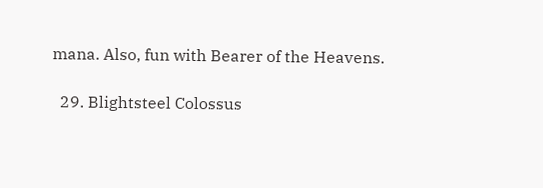mana. Also, fun with Bearer of the Heavens.

  29. Blightsteel Colossus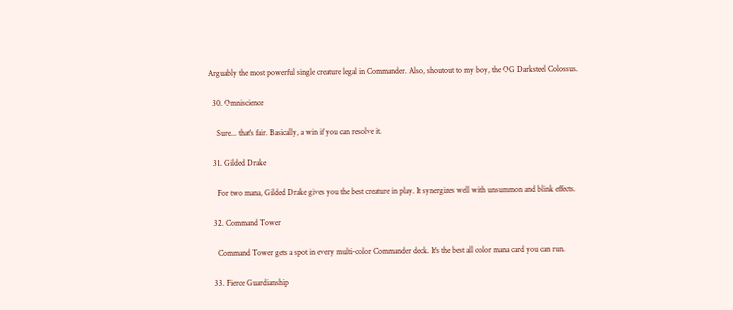Arguably the most powerful single creature legal in Commander. Also, shoutout to my boy, the OG Darksteel Colossus.

  30. Omniscience

    Sure... that's fair. Basically, a win if you can resolve it.

  31. Gilded Drake

    For two mana, Gilded Drake gives you the best creature in play. It synergizes well with unsummon and blink effects.

  32. Command Tower

    Command Tower gets a spot in every multi-color Commander deck. It's the best all color mana card you can run.

  33. Fierce Guardianship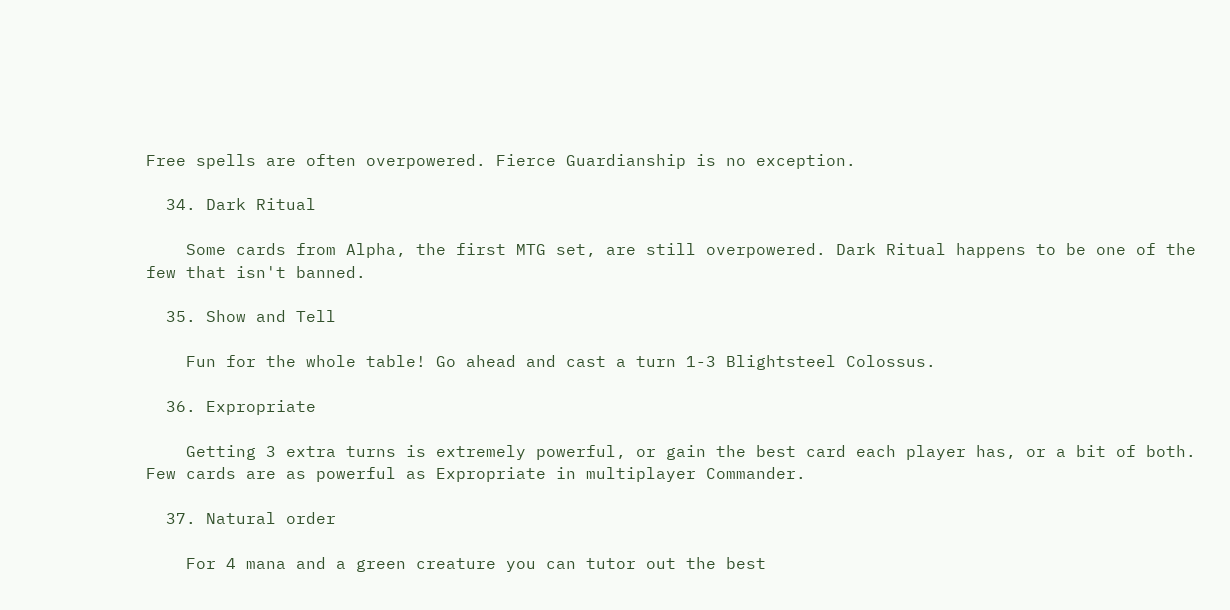Free spells are often overpowered. Fierce Guardianship is no exception.

  34. Dark Ritual

    Some cards from Alpha, the first MTG set, are still overpowered. Dark Ritual happens to be one of the few that isn't banned.

  35. Show and Tell

    Fun for the whole table! Go ahead and cast a turn 1-3 Blightsteel Colossus.

  36. Expropriate

    Getting 3 extra turns is extremely powerful, or gain the best card each player has, or a bit of both. Few cards are as powerful as Expropriate in multiplayer Commander.

  37. Natural order

    For 4 mana and a green creature you can tutor out the best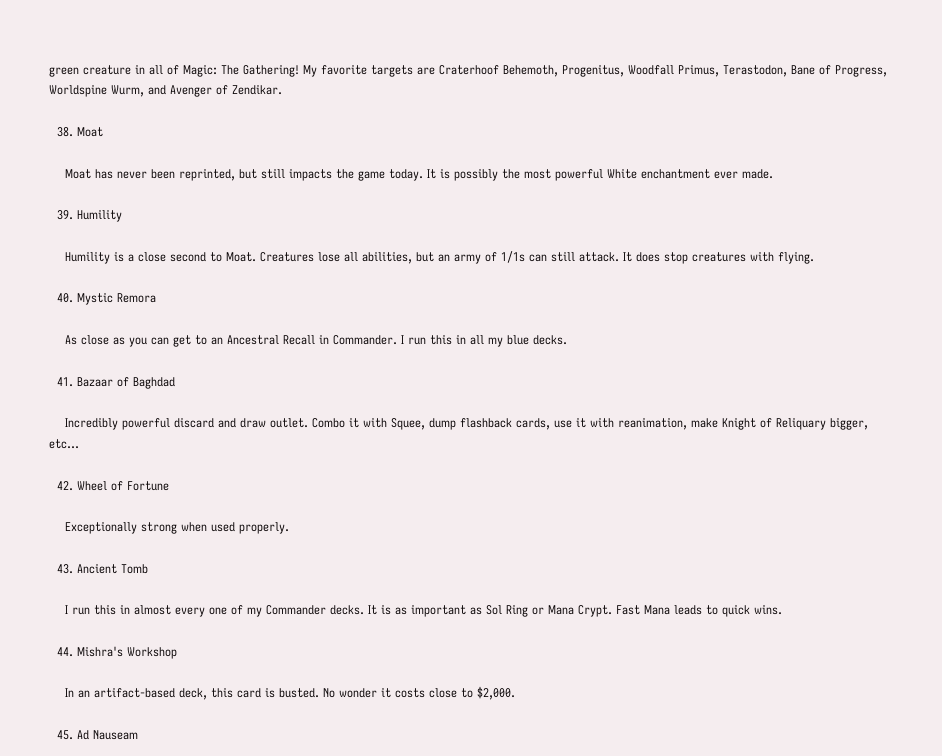green creature in all of Magic: The Gathering! My favorite targets are Craterhoof Behemoth, Progenitus, Woodfall Primus, Terastodon, Bane of Progress, Worldspine Wurm, and Avenger of Zendikar.

  38. Moat

    Moat has never been reprinted, but still impacts the game today. It is possibly the most powerful White enchantment ever made.

  39. Humility

    Humility is a close second to Moat. Creatures lose all abilities, but an army of 1/1s can still attack. It does stop creatures with flying.

  40. Mystic Remora

    As close as you can get to an Ancestral Recall in Commander. I run this in all my blue decks.

  41. Bazaar of Baghdad

    Incredibly powerful discard and draw outlet. Combo it with Squee, dump flashback cards, use it with reanimation, make Knight of Reliquary bigger, etc...

  42. Wheel of Fortune

    Exceptionally strong when used properly.

  43. Ancient Tomb

    I run this in almost every one of my Commander decks. It is as important as Sol Ring or Mana Crypt. Fast Mana leads to quick wins.

  44. Mishra's Workshop

    In an artifact-based deck, this card is busted. No wonder it costs close to $2,000.

  45. Ad Nauseam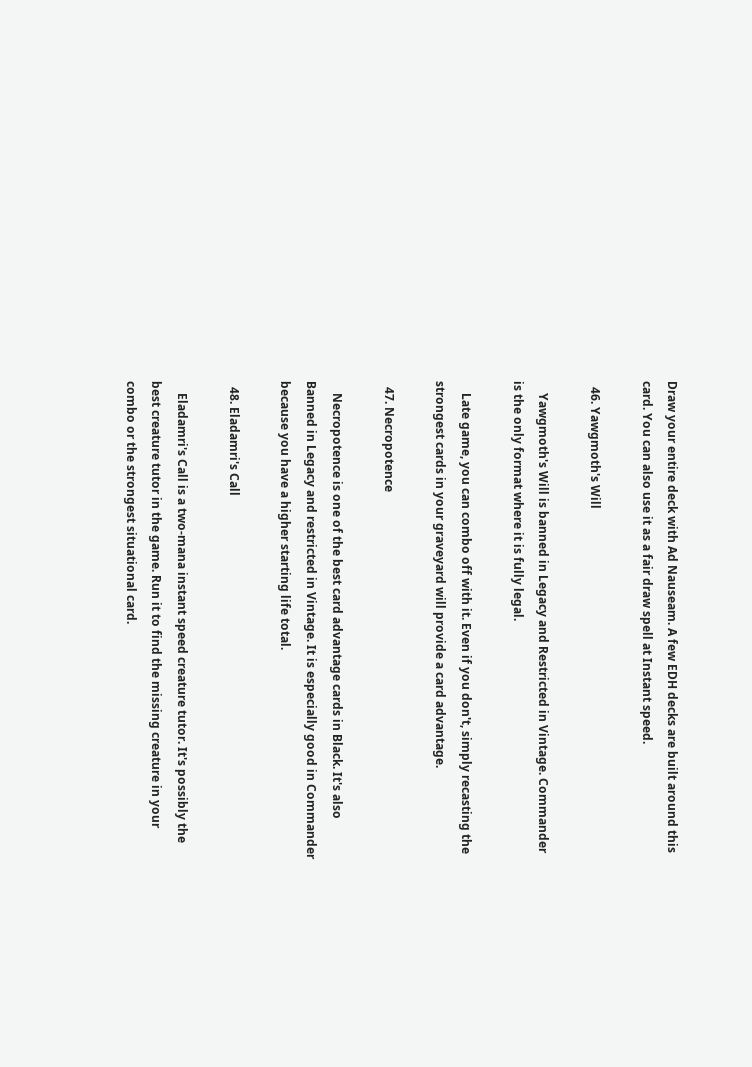Draw your entire deck with Ad Nauseam. A few EDH decks are built around this card. You can also use it as a fair draw spell at Instant speed.

  46. Yawgmoth's Will

    Yawgmoth's Will is banned in Legacy and Restricted in Vintage. Commander is the only format where it is fully legal.

    Late game, you can combo off with it. Even if you don't, simply recasting the strongest cards in your graveyard will provide a card advantage.

  47. Necropotence

    Necropotence is one of the best card advantage cards in Black. It's also Banned in Legacy and restricted in Vintage. It is especially good in Commander because you have a higher starting life total.

  48. Eladamri's Call

    Eladamri's Call is a two-mana instant speed creature tutor. It's possibly the best creature tutor in the game. Run it to find the missing creature in your combo or the strongest situational card.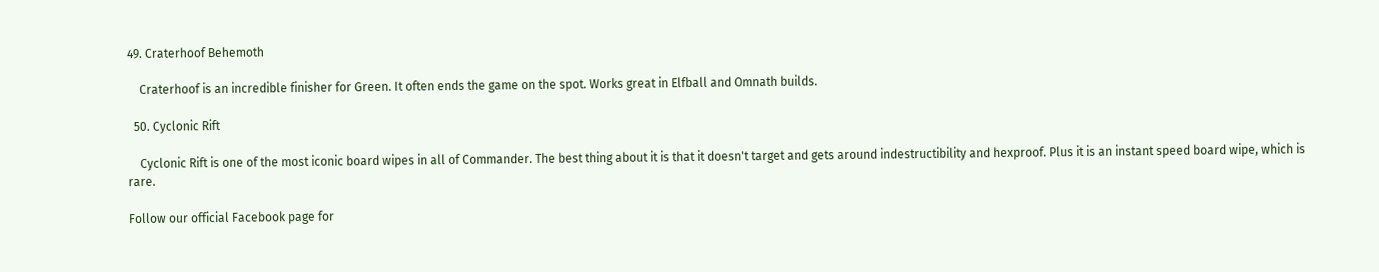49. Craterhoof Behemoth

    Craterhoof is an incredible finisher for Green. It often ends the game on the spot. Works great in Elfball and Omnath builds.

  50. Cyclonic Rift

    Cyclonic Rift is one of the most iconic board wipes in all of Commander. The best thing about it is that it doesn't target and gets around indestructibility and hexproof. Plus it is an instant speed board wipe, which is rare.

Follow our official Facebook page for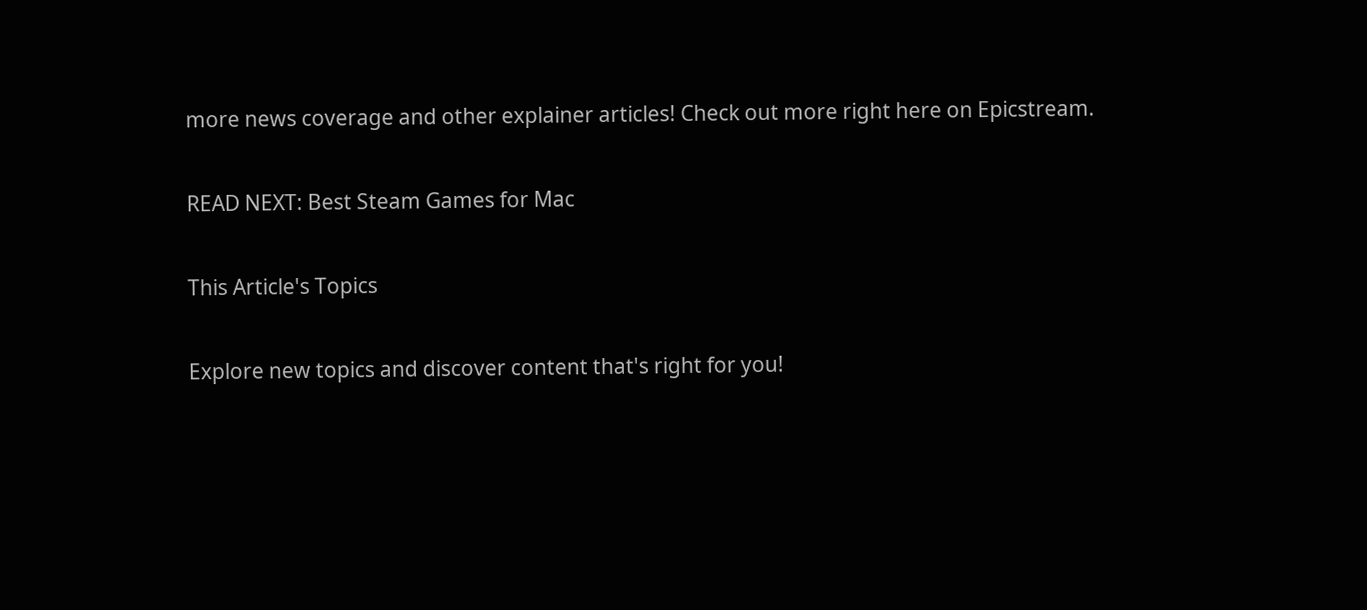more news coverage and other explainer articles! Check out more right here on Epicstream.

READ NEXT: Best Steam Games for Mac

This Article's Topics

Explore new topics and discover content that's right for you!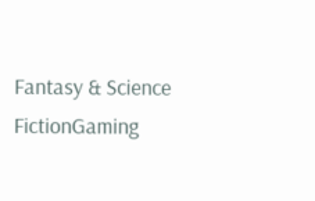Fantasy & Science FictionGaming